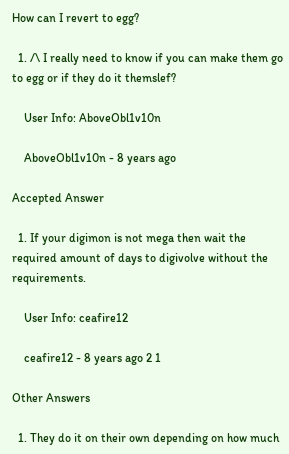How can I revert to egg?

  1. /\ I really need to know if you can make them go to egg or if they do it themslef?

    User Info: AboveObl1v10n

    AboveObl1v10n - 8 years ago

Accepted Answer

  1. If your digimon is not mega then wait the required amount of days to digivolve without the requirements.

    User Info: ceafire12

    ceafire12 - 8 years ago 2 1

Other Answers

  1. They do it on their own depending on how much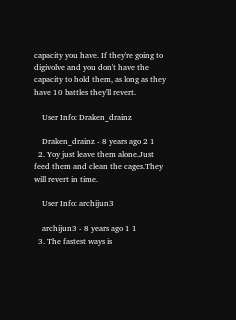capacity you have. If they're going to digivolve and you don't have the capacity to hold them, as long as they have 10 battles they'll revert.

    User Info: Draken_drainz

    Draken_drainz - 8 years ago 2 1
  2. Yoy just leave them alone.Just feed them and clean the cages.They will revert in time.

    User Info: archijun3

    archijun3 - 8 years ago 1 1
  3. The fastest ways is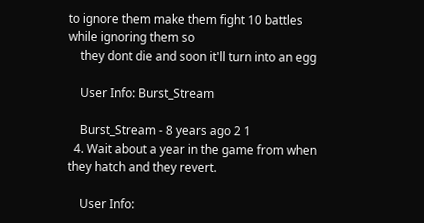to ignore them make them fight 10 battles while ignoring them so
    they dont die and soon it'll turn into an egg

    User Info: Burst_Stream

    Burst_Stream - 8 years ago 2 1
  4. Wait about a year in the game from when they hatch and they revert.

    User Info: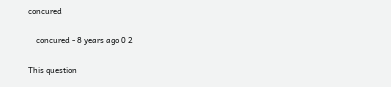concured

    concured - 8 years ago 0 2

This question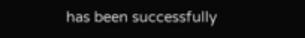has been successfully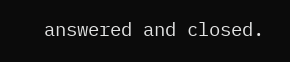answered and closed.